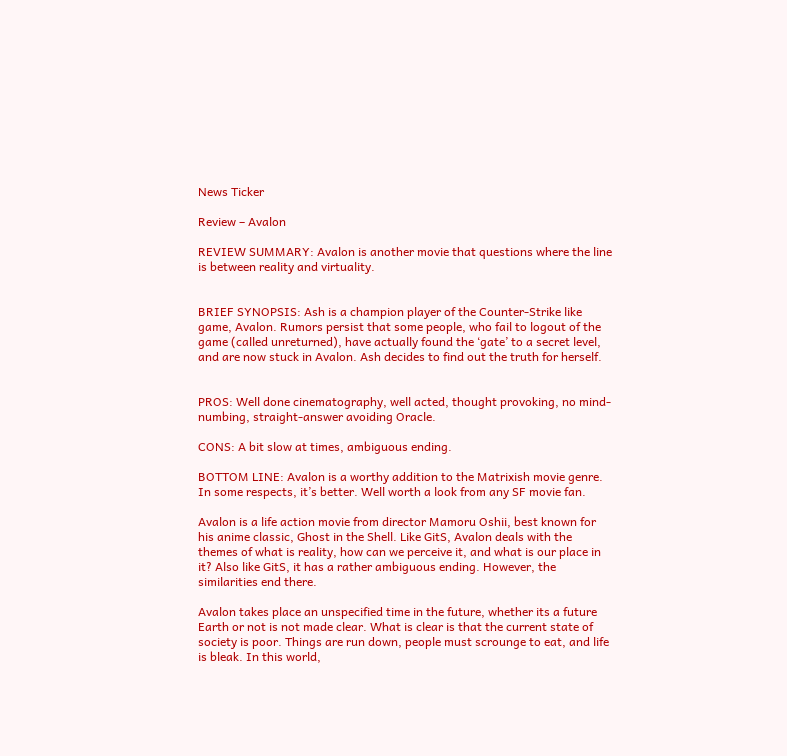News Ticker

Review – Avalon

REVIEW SUMMARY: Avalon is another movie that questions where the line is between reality and virtuality.


BRIEF SYNOPSIS: Ash is a champion player of the Counter-Strike like game, Avalon. Rumors persist that some people, who fail to logout of the game (called unreturned), have actually found the ‘gate’ to a secret level, and are now stuck in Avalon. Ash decides to find out the truth for herself.


PROS: Well done cinematography, well acted, thought provoking, no mind-numbing, straight-answer avoiding Oracle.

CONS: A bit slow at times, ambiguous ending.

BOTTOM LINE: Avalon is a worthy addition to the Matrixish movie genre. In some respects, it’s better. Well worth a look from any SF movie fan.

Avalon is a life action movie from director Mamoru Oshii, best known for his anime classic, Ghost in the Shell. Like GitS, Avalon deals with the themes of what is reality, how can we perceive it, and what is our place in it? Also like GitS, it has a rather ambiguous ending. However, the similarities end there.

Avalon takes place an unspecified time in the future, whether its a future Earth or not is not made clear. What is clear is that the current state of society is poor. Things are run down, people must scrounge to eat, and life is bleak. In this world,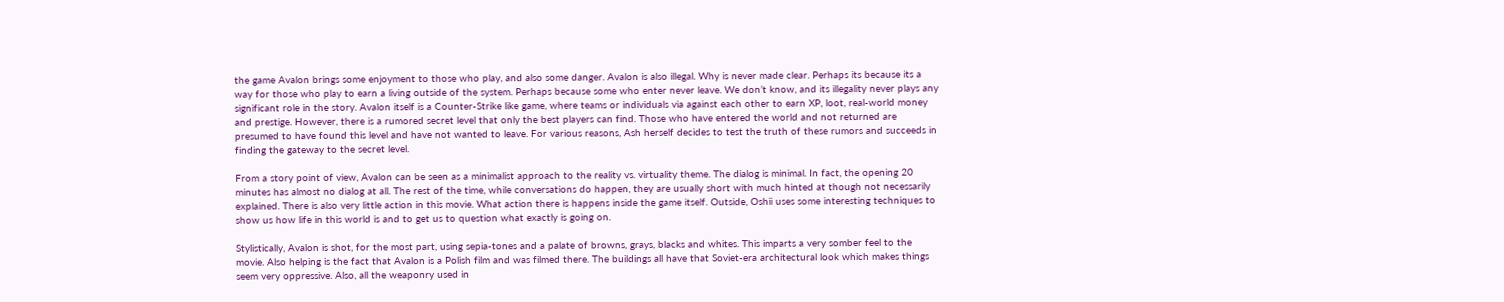the game Avalon brings some enjoyment to those who play, and also some danger. Avalon is also illegal. Why is never made clear. Perhaps its because its a way for those who play to earn a living outside of the system. Perhaps because some who enter never leave. We don’t know, and its illegality never plays any significant role in the story. Avalon itself is a Counter-Strike like game, where teams or individuals via against each other to earn XP, loot, real-world money and prestige. However, there is a rumored secret level that only the best players can find. Those who have entered the world and not returned are presumed to have found this level and have not wanted to leave. For various reasons, Ash herself decides to test the truth of these rumors and succeeds in finding the gateway to the secret level.

From a story point of view, Avalon can be seen as a minimalist approach to the reality vs. virtuality theme. The dialog is minimal. In fact, the opening 20 minutes has almost no dialog at all. The rest of the time, while conversations do happen, they are usually short with much hinted at though not necessarily explained. There is also very little action in this movie. What action there is happens inside the game itself. Outside, Oshii uses some interesting techniques to show us how life in this world is and to get us to question what exactly is going on.

Stylistically, Avalon is shot, for the most part, using sepia-tones and a palate of browns, grays, blacks and whites. This imparts a very somber feel to the movie. Also helping is the fact that Avalon is a Polish film and was filmed there. The buildings all have that Soviet-era architectural look which makes things seem very oppressive. Also, all the weaponry used in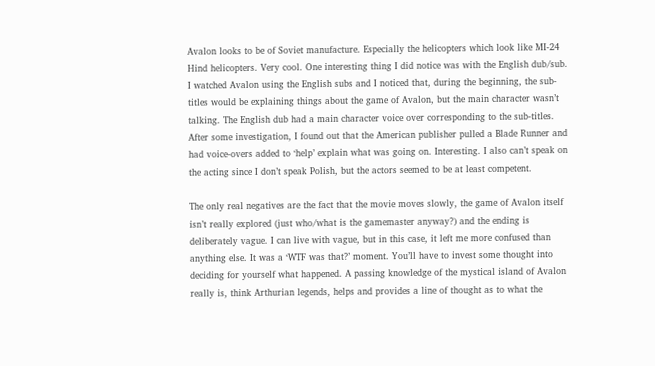Avalon looks to be of Soviet manufacture. Especially the helicopters which look like MI-24 Hind helicopters. Very cool. One interesting thing I did notice was with the English dub/sub. I watched Avalon using the English subs and I noticed that, during the beginning, the sub-titles would be explaining things about the game of Avalon, but the main character wasn’t talking. The English dub had a main character voice over corresponding to the sub-titles. After some investigation, I found out that the American publisher pulled a Blade Runner and had voice-overs added to ‘help’ explain what was going on. Interesting. I also can’t speak on the acting since I don’t speak Polish, but the actors seemed to be at least competent.

The only real negatives are the fact that the movie moves slowly, the game of Avalon itself isn’t really explored (just who/what is the gamemaster anyway?) and the ending is deliberately vague. I can live with vague, but in this case, it left me more confused than anything else. It was a ‘WTF was that?’ moment. You’ll have to invest some thought into deciding for yourself what happened. A passing knowledge of the mystical island of Avalon really is, think Arthurian legends, helps and provides a line of thought as to what the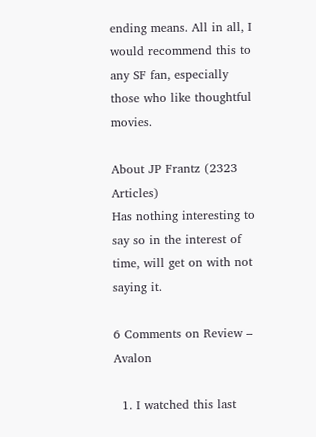ending means. All in all, I would recommend this to any SF fan, especially those who like thoughtful movies.

About JP Frantz (2323 Articles)
Has nothing interesting to say so in the interest of time, will get on with not saying it.

6 Comments on Review – Avalon

  1. I watched this last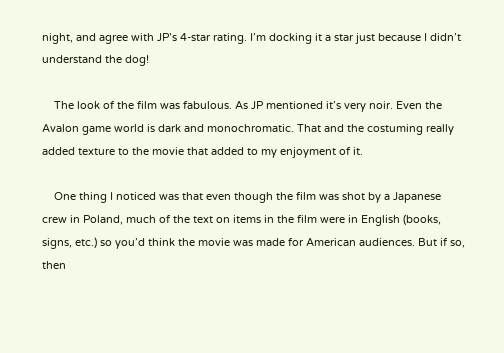night, and agree with JP’s 4-star rating. I’m docking it a star just because I didn’t understand the dog!

    The look of the film was fabulous. As JP mentioned it’s very noir. Even the Avalon game world is dark and monochromatic. That and the costuming really added texture to the movie that added to my enjoyment of it.

    One thing I noticed was that even though the film was shot by a Japanese crew in Poland, much of the text on items in the film were in English (books, signs, etc.) so you’d think the movie was made for American audiences. But if so, then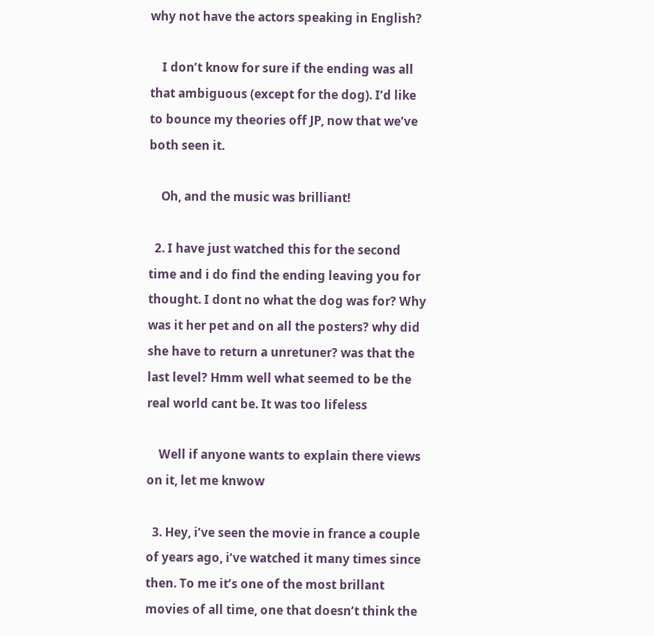why not have the actors speaking in English?

    I don’t know for sure if the ending was all that ambiguous (except for the dog). I’d like to bounce my theories off JP, now that we’ve both seen it.

    Oh, and the music was brilliant!

  2. I have just watched this for the second time and i do find the ending leaving you for thought. I dont no what the dog was for? Why was it her pet and on all the posters? why did she have to return a unretuner? was that the last level? Hmm well what seemed to be the real world cant be. It was too lifeless

    Well if anyone wants to explain there views on it, let me knwow

  3. Hey, i’ve seen the movie in france a couple of years ago, i’ve watched it many times since then. To me it’s one of the most brillant movies of all time, one that doesn’t think the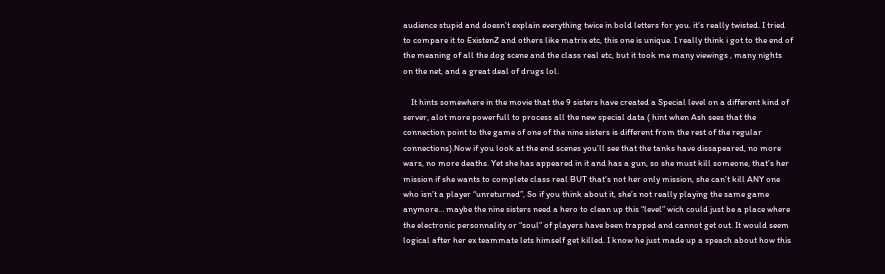audience stupid and doesn’t explain everything twice in bold letters for you. it’s really twisted. I tried to compare it to ExistenZ and others like matrix etc, this one is unique. I really think i got to the end of the meaning of all the dog scene and the class real etc, but it took me many viewings , many nights on the net, and a great deal of drugs lol.

    It hints somewhere in the movie that the 9 sisters have created a Special level on a different kind of server, alot more powerfull to process all the new special data ( hint when Ash sees that the connection point to the game of one of the nine sisters is different from the rest of the regular connections).Now if you look at the end scenes you’ll see that the tanks have dissapeared, no more wars, no more deaths. Yet she has appeared in it and has a gun, so she must kill someone, that’s her mission if she wants to complete class real BUT that’s not her only mission, she can’t kill ANY one who isn’t a player “unreturned”, So if you think about it, she’s not really playing the same game anymore… maybe the nine sisters need a hero to clean up this “level” wich could just be a place where the electronic personnality or “soul” of players have been trapped and cannot get out. It would seem logical after her ex teammate lets himself get killed. I know he just made up a speach about how this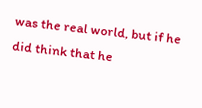was the real world, but if he did think that he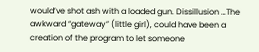would’ve shot ash with a loaded gun. Dissillusion …The awkward “gateway” (little girl), could have been a creation of the program to let someone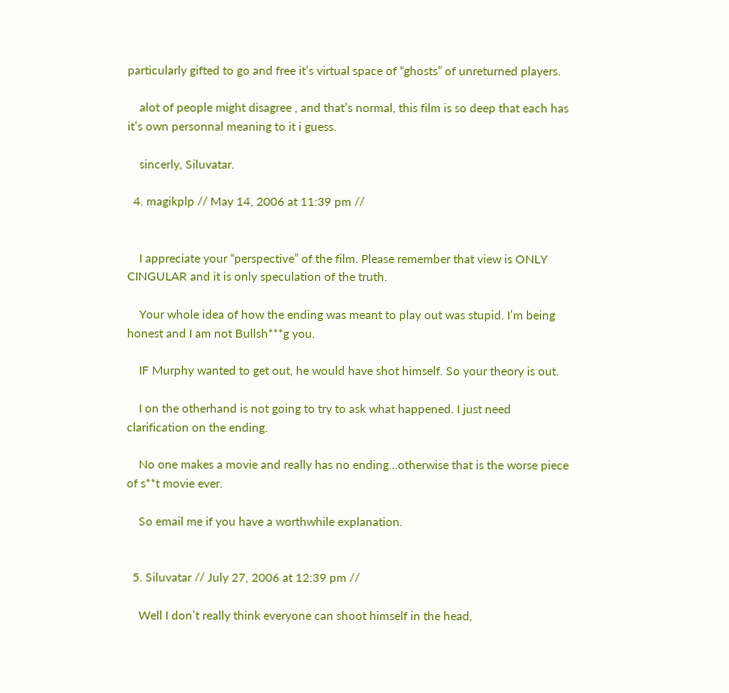particularly gifted to go and free it’s virtual space of “ghosts” of unreturned players.

    alot of people might disagree , and that’s normal, this film is so deep that each has it’s own personnal meaning to it i guess.

    sincerly, Siluvatar.

  4. magikplp // May 14, 2006 at 11:39 pm //


    I appreciate your “perspective” of the film. Please remember that view is ONLY CINGULAR and it is only speculation of the truth.

    Your whole idea of how the ending was meant to play out was stupid. I’m being honest and I am not Bullsh***g you.

    IF Murphy wanted to get out, he would have shot himself. So your theory is out.

    I on the otherhand is not going to try to ask what happened. I just need clarification on the ending.

    No one makes a movie and really has no ending…otherwise that is the worse piece of s**t movie ever.

    So email me if you have a worthwhile explanation.


  5. Siluvatar // July 27, 2006 at 12:39 pm //

    Well I don’t really think everyone can shoot himself in the head,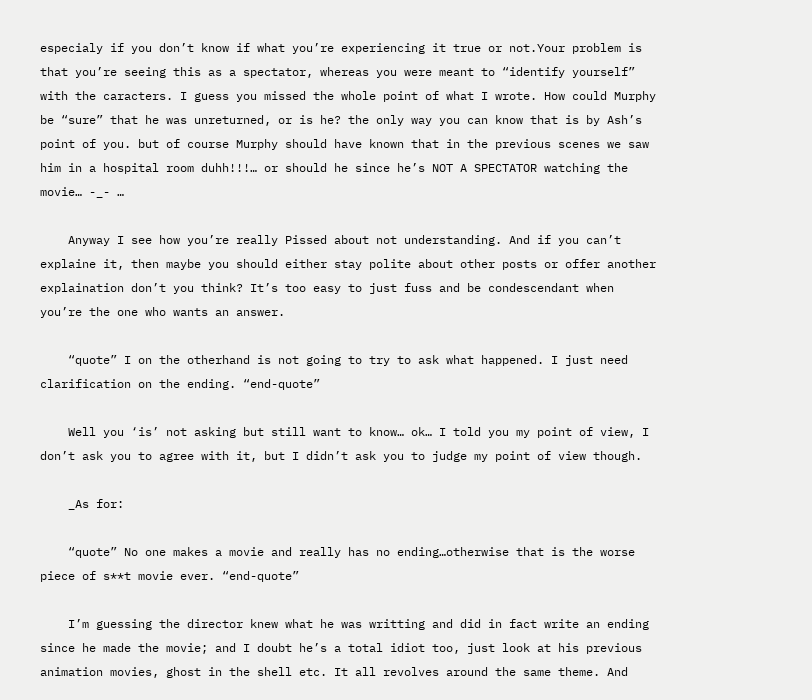especialy if you don’t know if what you’re experiencing it true or not.Your problem is that you’re seeing this as a spectator, whereas you were meant to “identify yourself” with the caracters. I guess you missed the whole point of what I wrote. How could Murphy be “sure” that he was unreturned, or is he? the only way you can know that is by Ash’s point of you. but of course Murphy should have known that in the previous scenes we saw him in a hospital room duhh!!!… or should he since he’s NOT A SPECTATOR watching the movie… -_- …

    Anyway I see how you’re really Pissed about not understanding. And if you can’t explaine it, then maybe you should either stay polite about other posts or offer another explaination don’t you think? It’s too easy to just fuss and be condescendant when you’re the one who wants an answer.

    “quote” I on the otherhand is not going to try to ask what happened. I just need clarification on the ending. “end-quote”

    Well you ‘is’ not asking but still want to know… ok… I told you my point of view, I don’t ask you to agree with it, but I didn’t ask you to judge my point of view though.

    _As for:

    “quote” No one makes a movie and really has no ending…otherwise that is the worse piece of s**t movie ever. “end-quote”

    I’m guessing the director knew what he was writting and did in fact write an ending since he made the movie; and I doubt he’s a total idiot too, just look at his previous animation movies, ghost in the shell etc. It all revolves around the same theme. And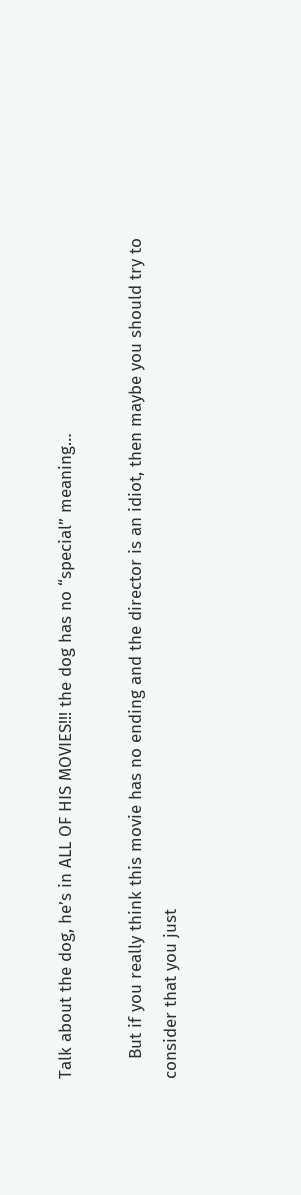Talk about the dog, he’s in ALL OF HIS MOVIES!!! the dog has no “special” meaning…

    But if you really think this movie has no ending and the director is an idiot, then maybe you should try to consider that you just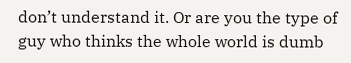don’t understand it. Or are you the type of guy who thinks the whole world is dumb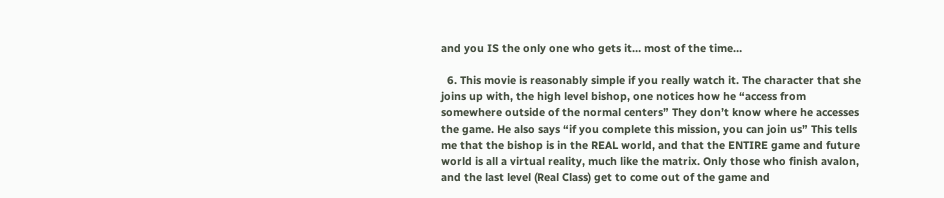and you IS the only one who gets it… most of the time…

  6. This movie is reasonably simple if you really watch it. The character that she joins up with, the high level bishop, one notices how he “access from somewhere outside of the normal centers” They don’t know where he accesses the game. He also says “if you complete this mission, you can join us” This tells me that the bishop is in the REAL world, and that the ENTIRE game and future world is all a virtual reality, much like the matrix. Only those who finish avalon, and the last level (Real Class) get to come out of the game and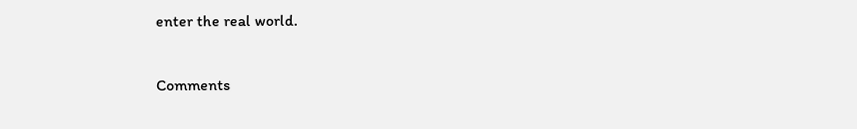enter the real world.

Comments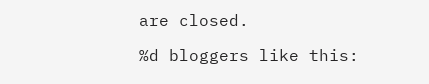are closed.

%d bloggers like this: